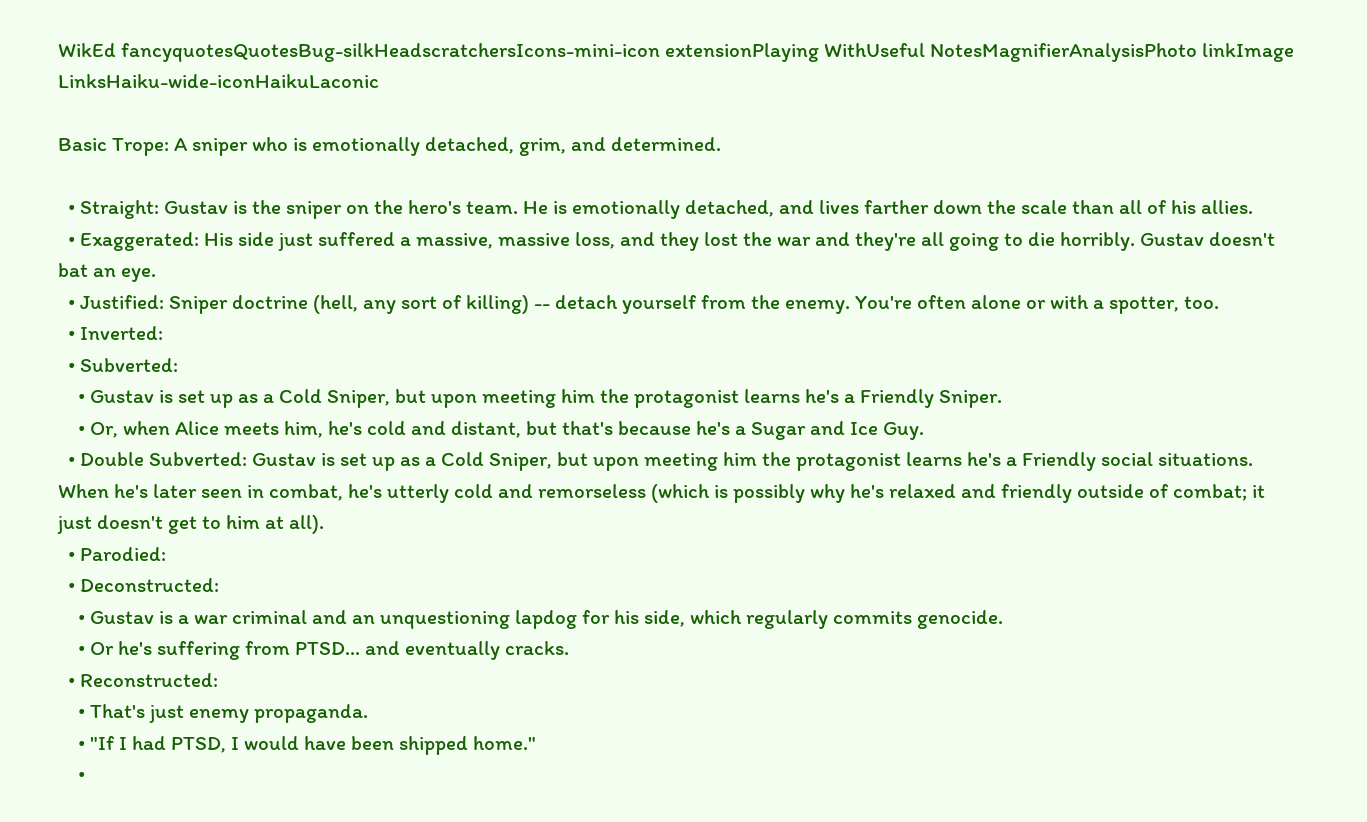WikEd fancyquotesQuotesBug-silkHeadscratchersIcons-mini-icon extensionPlaying WithUseful NotesMagnifierAnalysisPhoto linkImage LinksHaiku-wide-iconHaikuLaconic

Basic Trope: A sniper who is emotionally detached, grim, and determined.

  • Straight: Gustav is the sniper on the hero's team. He is emotionally detached, and lives farther down the scale than all of his allies.
  • Exaggerated: His side just suffered a massive, massive loss, and they lost the war and they're all going to die horribly. Gustav doesn't bat an eye.
  • Justified: Sniper doctrine (hell, any sort of killing) -- detach yourself from the enemy. You're often alone or with a spotter, too.
  • Inverted:
  • Subverted:
    • Gustav is set up as a Cold Sniper, but upon meeting him the protagonist learns he's a Friendly Sniper.
    • Or, when Alice meets him, he's cold and distant, but that's because he's a Sugar and Ice Guy.
  • Double Subverted: Gustav is set up as a Cold Sniper, but upon meeting him the protagonist learns he's a Friendly social situations. When he's later seen in combat, he's utterly cold and remorseless (which is possibly why he's relaxed and friendly outside of combat; it just doesn't get to him at all).
  • Parodied:
  • Deconstructed:
    • Gustav is a war criminal and an unquestioning lapdog for his side, which regularly commits genocide.
    • Or he's suffering from PTSD... and eventually cracks.
  • Reconstructed:
    • That's just enemy propaganda.
    • "If I had PTSD, I would have been shipped home."
    •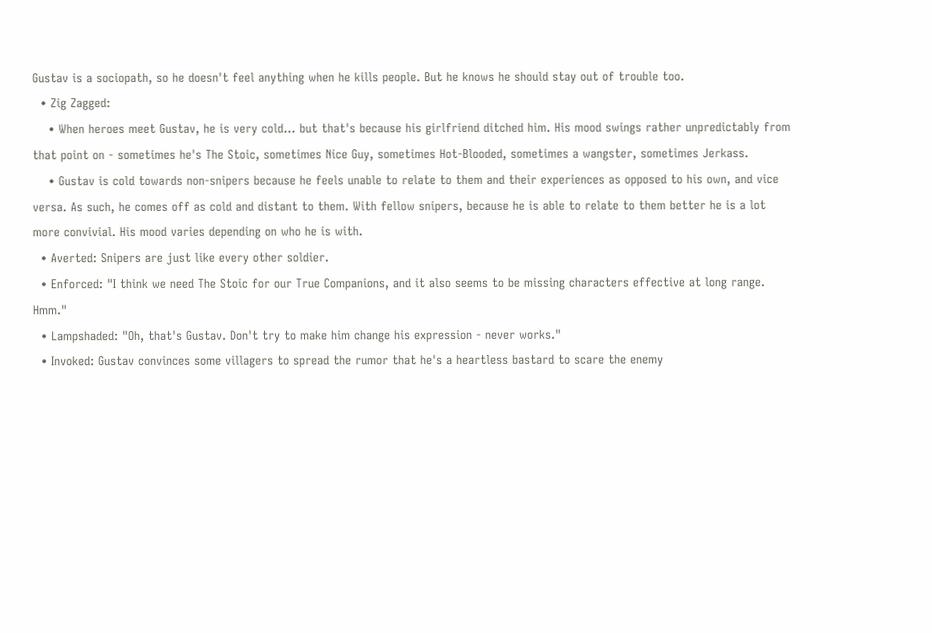Gustav is a sociopath, so he doesn't feel anything when he kills people. But he knows he should stay out of trouble too.
  • Zig Zagged:
    • When heroes meet Gustav, he is very cold... but that's because his girlfriend ditched him. His mood swings rather unpredictably from that point on - sometimes he's The Stoic, sometimes Nice Guy, sometimes Hot-Blooded, sometimes a wangster, sometimes Jerkass.
    • Gustav is cold towards non-snipers because he feels unable to relate to them and their experiences as opposed to his own, and vice versa. As such, he comes off as cold and distant to them. With fellow snipers, because he is able to relate to them better he is a lot more convivial. His mood varies depending on who he is with.
  • Averted: Snipers are just like every other soldier.
  • Enforced: "I think we need The Stoic for our True Companions, and it also seems to be missing characters effective at long range. Hmm."
  • Lampshaded: "Oh, that's Gustav. Don't try to make him change his expression - never works."
  • Invoked: Gustav convinces some villagers to spread the rumor that he's a heartless bastard to scare the enemy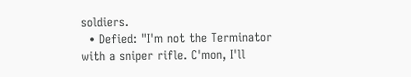soldiers.
  • Defied: "I'm not the Terminator with a sniper rifle. C'mon, I'll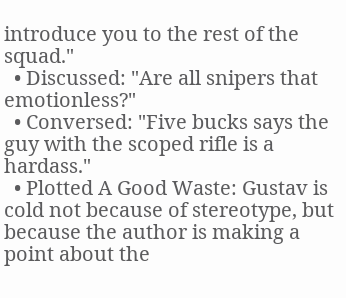introduce you to the rest of the squad."
  • Discussed: "Are all snipers that emotionless?"
  • Conversed: "Five bucks says the guy with the scoped rifle is a hardass."
  • Plotted A Good Waste: Gustav is cold not because of stereotype, but because the author is making a point about the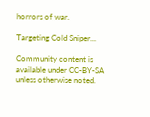horrors of war.

Targeting Cold Sniper...

Community content is available under CC-BY-SA unless otherwise noted.